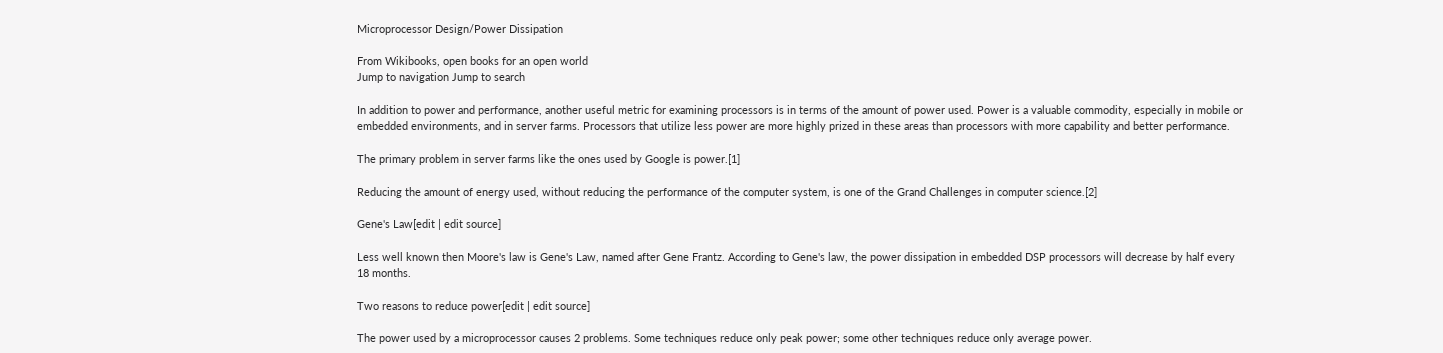Microprocessor Design/Power Dissipation

From Wikibooks, open books for an open world
Jump to navigation Jump to search

In addition to power and performance, another useful metric for examining processors is in terms of the amount of power used. Power is a valuable commodity, especially in mobile or embedded environments, and in server farms. Processors that utilize less power are more highly prized in these areas than processors with more capability and better performance.

The primary problem in server farms like the ones used by Google is power.[1]

Reducing the amount of energy used, without reducing the performance of the computer system, is one of the Grand Challenges in computer science.[2]

Gene's Law[edit | edit source]

Less well known then Moore's law is Gene's Law, named after Gene Frantz. According to Gene's law, the power dissipation in embedded DSP processors will decrease by half every 18 months.

Two reasons to reduce power[edit | edit source]

The power used by a microprocessor causes 2 problems. Some techniques reduce only peak power; some other techniques reduce only average power.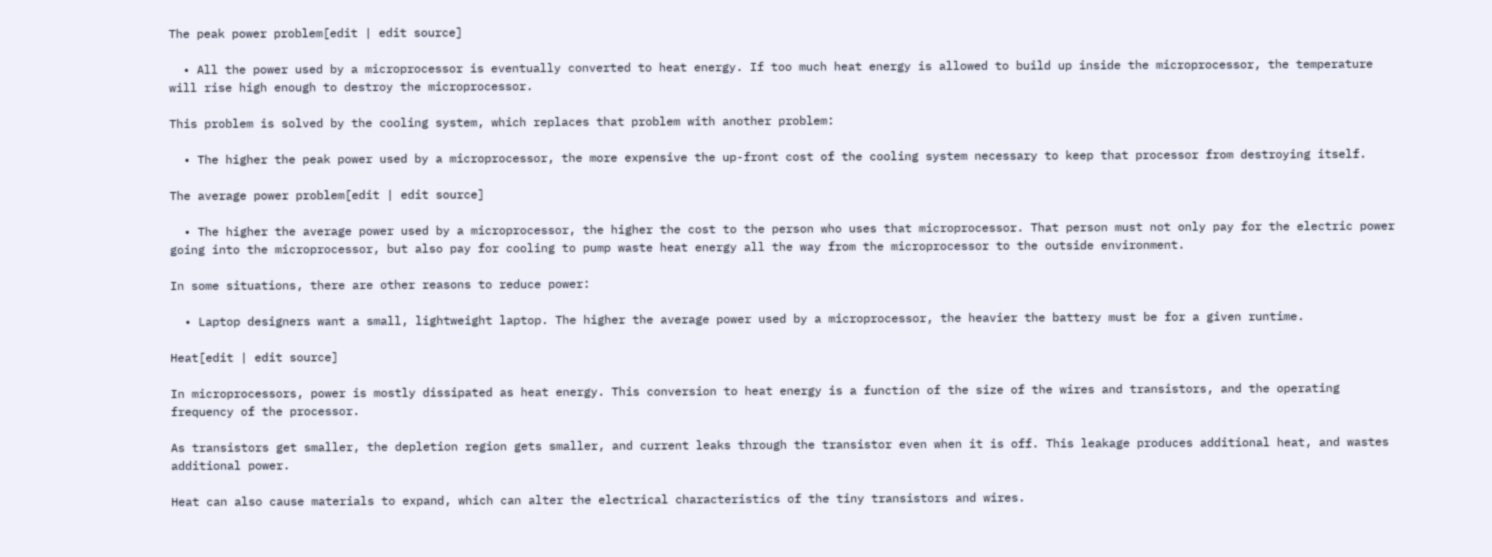The peak power problem[edit | edit source]

  • All the power used by a microprocessor is eventually converted to heat energy. If too much heat energy is allowed to build up inside the microprocessor, the temperature will rise high enough to destroy the microprocessor.

This problem is solved by the cooling system, which replaces that problem with another problem:

  • The higher the peak power used by a microprocessor, the more expensive the up-front cost of the cooling system necessary to keep that processor from destroying itself.

The average power problem[edit | edit source]

  • The higher the average power used by a microprocessor, the higher the cost to the person who uses that microprocessor. That person must not only pay for the electric power going into the microprocessor, but also pay for cooling to pump waste heat energy all the way from the microprocessor to the outside environment.

In some situations, there are other reasons to reduce power:

  • Laptop designers want a small, lightweight laptop. The higher the average power used by a microprocessor, the heavier the battery must be for a given runtime.

Heat[edit | edit source]

In microprocessors, power is mostly dissipated as heat energy. This conversion to heat energy is a function of the size of the wires and transistors, and the operating frequency of the processor.

As transistors get smaller, the depletion region gets smaller, and current leaks through the transistor even when it is off. This leakage produces additional heat, and wastes additional power.

Heat can also cause materials to expand, which can alter the electrical characteristics of the tiny transistors and wires.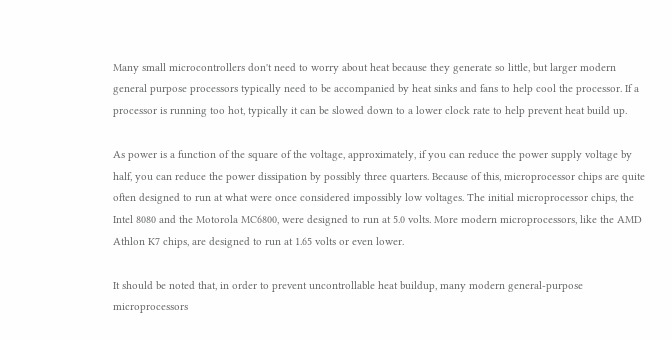Many small microcontrollers don't need to worry about heat because they generate so little, but larger modern general purpose processors typically need to be accompanied by heat sinks and fans to help cool the processor. If a processor is running too hot, typically it can be slowed down to a lower clock rate to help prevent heat build up.

As power is a function of the square of the voltage, approximately, if you can reduce the power supply voltage by half, you can reduce the power dissipation by possibly three quarters. Because of this, microprocessor chips are quite often designed to run at what were once considered impossibly low voltages. The initial microprocessor chips, the Intel 8080 and the Motorola MC6800, were designed to run at 5.0 volts. More modern microprocessors, like the AMD Athlon K7 chips, are designed to run at 1.65 volts or even lower.

It should be noted that, in order to prevent uncontrollable heat buildup, many modern general-purpose microprocessors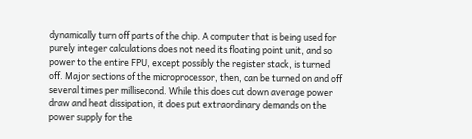dynamically turn off parts of the chip. A computer that is being used for purely integer calculations does not need its floating point unit, and so power to the entire FPU, except possibly the register stack, is turned off. Major sections of the microprocessor, then, can be turned on and off several times per millisecond. While this does cut down average power draw and heat dissipation, it does put extraordinary demands on the power supply for the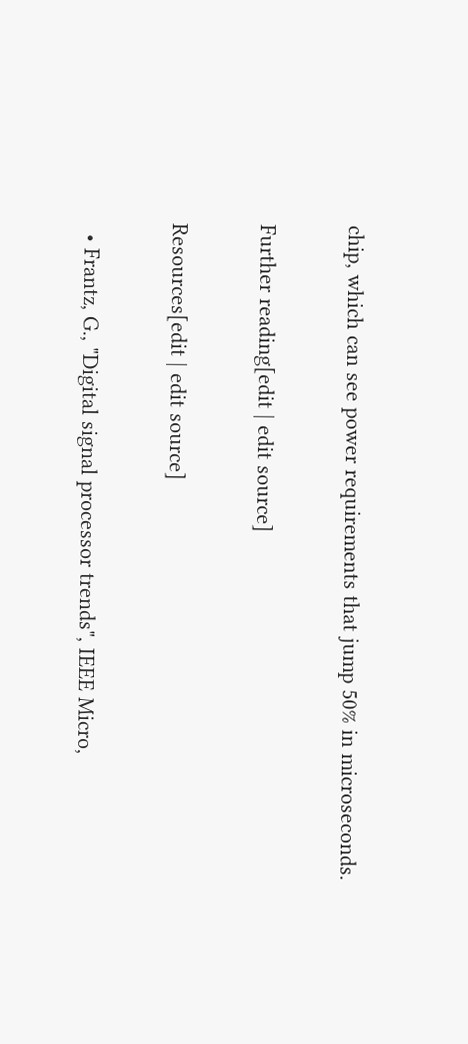chip, which can see power requirements that jump 50% in microseconds.

Further reading[edit | edit source]

Resources[edit | edit source]

  • Frantz, G., "Digital signal processor trends", IEEE Micro,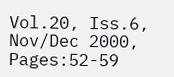Vol.20, Iss.6, Nov/Dec 2000, Pages:52-59